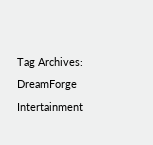Tag Archives: DreamForge Intertainment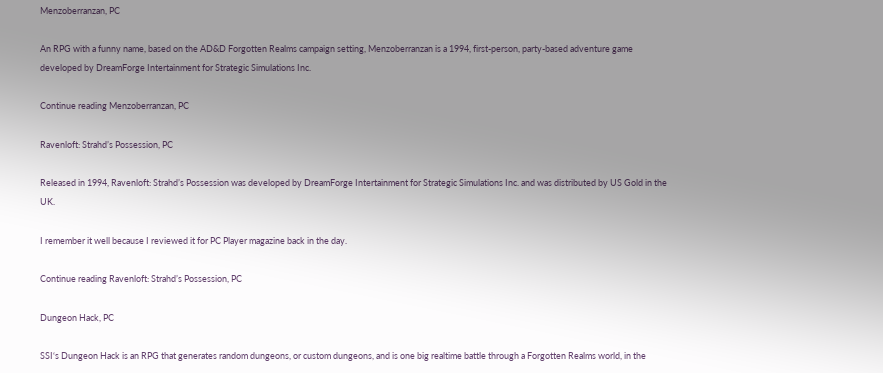Menzoberranzan, PC

An RPG with a funny name, based on the AD&D Forgotten Realms campaign setting, Menzoberranzan is a 1994, first-person, party-based adventure game developed by DreamForge Intertainment for Strategic Simulations Inc.

Continue reading Menzoberranzan, PC

Ravenloft: Strahd’s Possession, PC

Released in 1994, Ravenloft: Strahd’s Possession was developed by DreamForge Intertainment for Strategic Simulations Inc. and was distributed by US Gold in the UK.

I remember it well because I reviewed it for PC Player magazine back in the day.

Continue reading Ravenloft: Strahd’s Possession, PC

Dungeon Hack, PC

SSI‘s Dungeon Hack is an RPG that generates random dungeons, or custom dungeons, and is one big realtime battle through a Forgotten Realms world, in the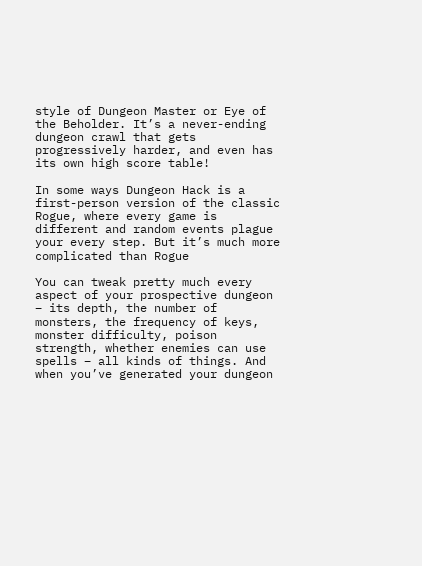style of Dungeon Master or Eye of the Beholder. It’s a never-ending dungeon crawl that gets progressively harder, and even has its own high score table!

In some ways Dungeon Hack is a first-person version of the classic Rogue, where every game is different and random events plague your every step. But it’s much more complicated than Rogue

You can tweak pretty much every aspect of your prospective dungeon – its depth, the number of monsters, the frequency of keys, monster difficulty, poison strength, whether enemies can use spells – all kinds of things. And when you’ve generated your dungeon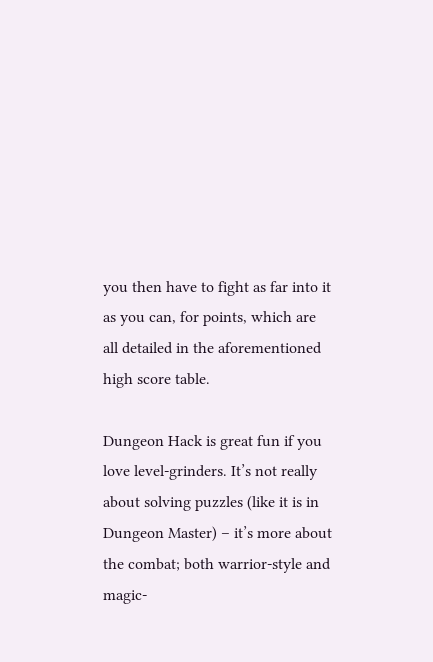you then have to fight as far into it as you can, for points, which are all detailed in the aforementioned high score table.

Dungeon Hack is great fun if you love level-grinders. It’s not really about solving puzzles (like it is in Dungeon Master) – it’s more about the combat; both warrior-style and magic-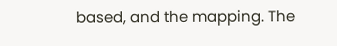based, and the mapping. The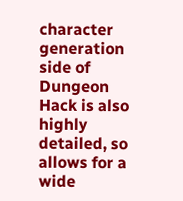character generation side of Dungeon Hack is also highly detailed, so allows for a wide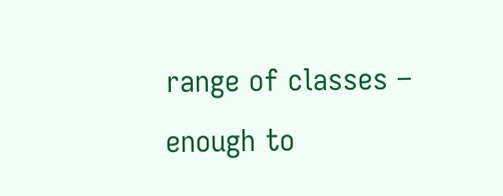range of classes – enough to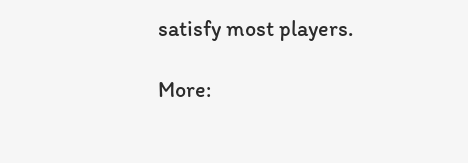satisfy most players.

More: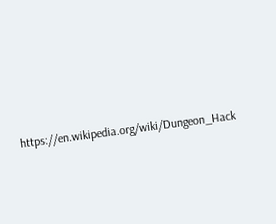https://en.wikipedia.org/wiki/Dungeon_Hack